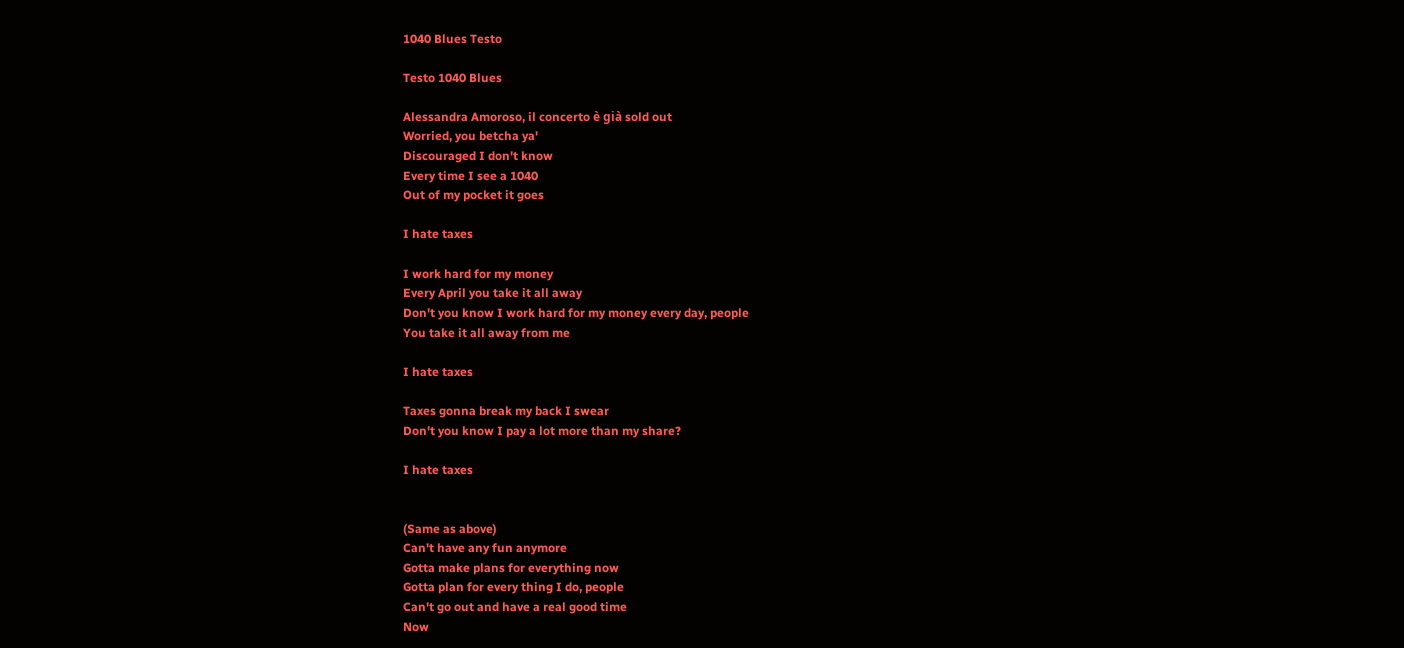1040 Blues Testo

Testo 1040 Blues

Alessandra Amoroso, il concerto è già sold out
Worried, you betcha ya'
Discouraged I don't know
Every time I see a 1040
Out of my pocket it goes

I hate taxes

I work hard for my money
Every April you take it all away
Don't you know I work hard for my money every day, people
You take it all away from me

I hate taxes

Taxes gonna break my back I swear
Don't you know I pay a lot more than my share?

I hate taxes


(Same as above)
Can't have any fun anymore
Gotta make plans for everything now
Gotta plan for every thing I do, people
Can't go out and have a real good time
Now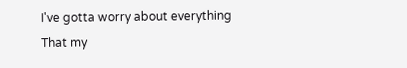I've gotta worry about everything
That my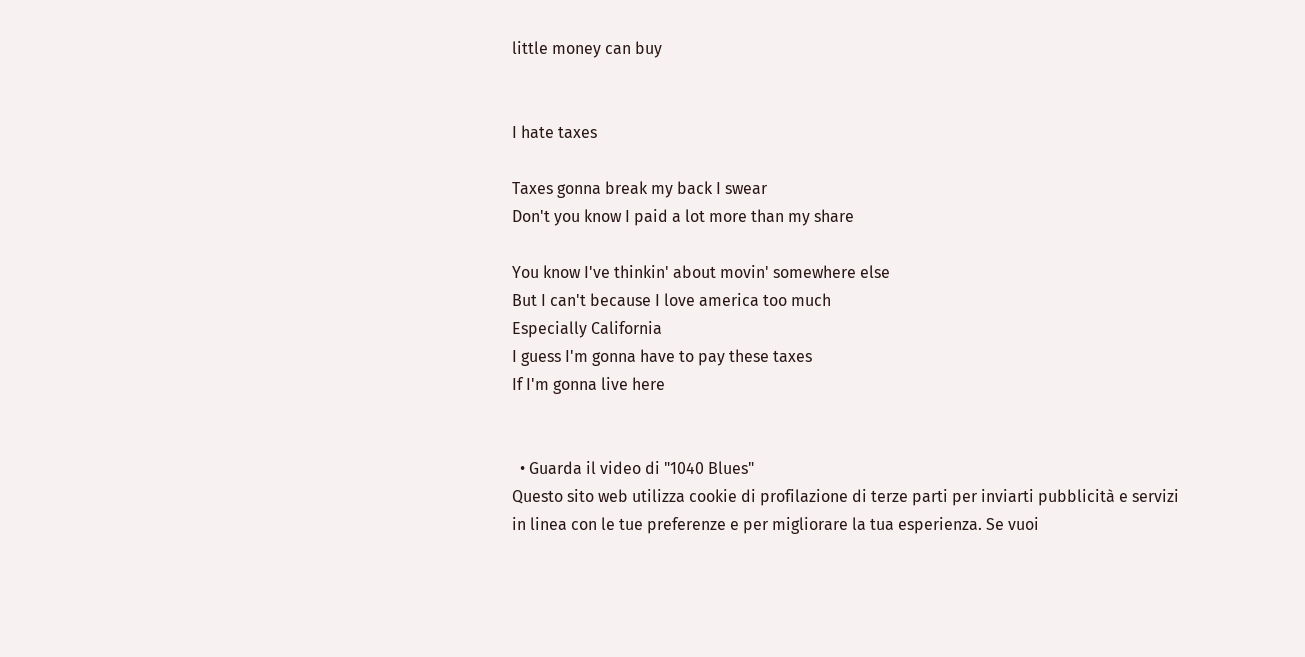little money can buy


I hate taxes

Taxes gonna break my back I swear
Don't you know I paid a lot more than my share

You know I've thinkin' about movin' somewhere else
But I can't because I love america too much
Especially California
I guess I'm gonna have to pay these taxes
If I'm gonna live here


  • Guarda il video di "1040 Blues"
Questo sito web utilizza cookie di profilazione di terze parti per inviarti pubblicità e servizi in linea con le tue preferenze e per migliorare la tua esperienza. Se vuoi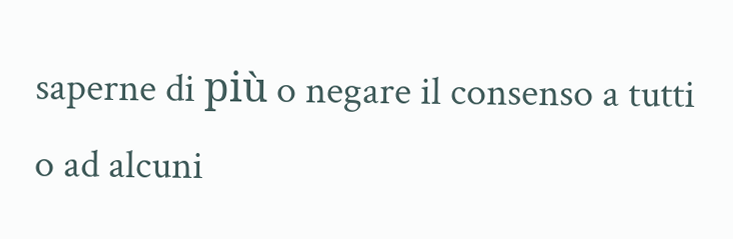saperne di più o negare il consenso a tutti o ad alcuni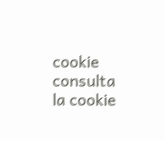cookie consulta la cookie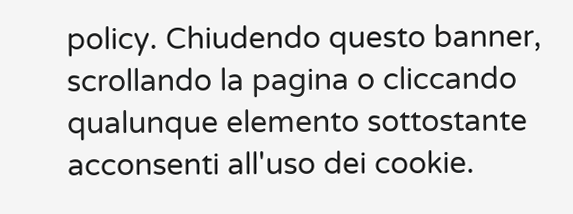policy. Chiudendo questo banner, scrollando la pagina o cliccando qualunque elemento sottostante acconsenti all'uso dei cookie.